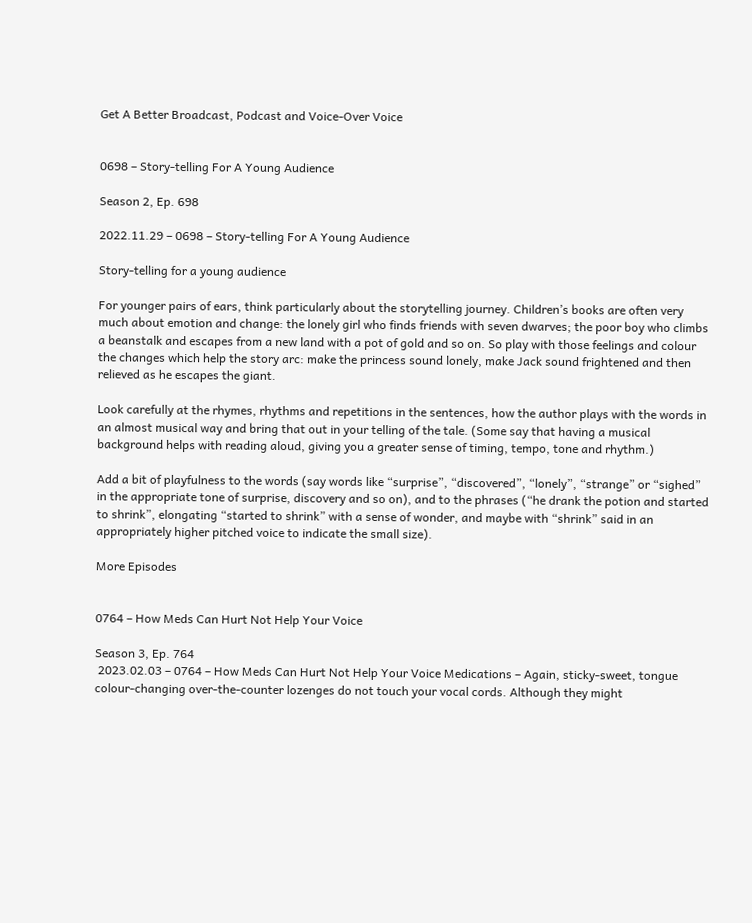Get A Better Broadcast, Podcast and Voice-Over Voice


0698 – Story-telling For A Young Audience

Season 2, Ep. 698

2022.11.29 – 0698 – Story-telling For A Young Audience

Story-telling for a young audience

For younger pairs of ears, think particularly about the storytelling journey. Children’s books are often very much about emotion and change: the lonely girl who finds friends with seven dwarves; the poor boy who climbs a beanstalk and escapes from a new land with a pot of gold and so on. So play with those feelings and colour the changes which help the story arc: make the princess sound lonely, make Jack sound frightened and then relieved as he escapes the giant.

Look carefully at the rhymes, rhythms and repetitions in the sentences, how the author plays with the words in an almost musical way and bring that out in your telling of the tale. (Some say that having a musical background helps with reading aloud, giving you a greater sense of timing, tempo, tone and rhythm.)

Add a bit of playfulness to the words (say words like “surprise”, “discovered”, “lonely”, “strange” or “sighed” in the appropriate tone of surprise, discovery and so on), and to the phrases (“he drank the potion and started to shrink”, elongating “started to shrink” with a sense of wonder, and maybe with “shrink” said in an appropriately higher pitched voice to indicate the small size).

More Episodes


0764 – How Meds Can Hurt Not Help Your Voice

Season 3, Ep. 764
 2023.02.03 – 0764 – How Meds Can Hurt Not Help Your Voice Medications – Again, sticky-sweet, tongue colour-changing over-the-counter lozenges do not touch your vocal cords. Although they might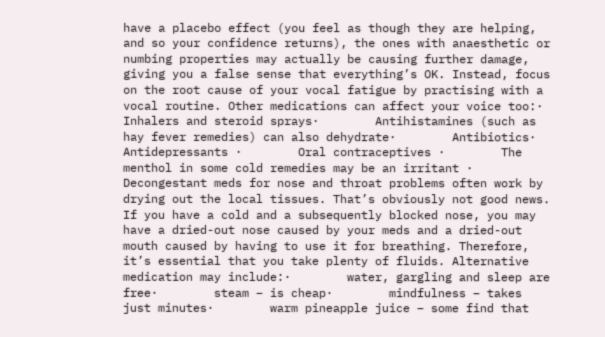have a placebo effect (you feel as though they are helping, and so your confidence returns), the ones with anaesthetic or numbing properties may actually be causing further damage, giving you a false sense that everything’s OK. Instead, focus on the root cause of your vocal fatigue by practising with a vocal routine. Other medications can affect your voice too:·        Inhalers and steroid sprays·        Antihistamines (such as hay fever remedies) can also dehydrate·        Antibiotics·        Antidepressants ·        Oral contraceptives ·        The menthol in some cold remedies may be an irritant ·        Decongestant meds for nose and throat problems often work by drying out the local tissues. That’s obviously not good news. If you have a cold and a subsequently blocked nose, you may have a dried-out nose caused by your meds and a dried-out mouth caused by having to use it for breathing. Therefore, it’s essential that you take plenty of fluids. Alternative medication may include:·        water, gargling and sleep are free·        steam – is cheap·        mindfulness – takes just minutes·        warm pineapple juice – some find that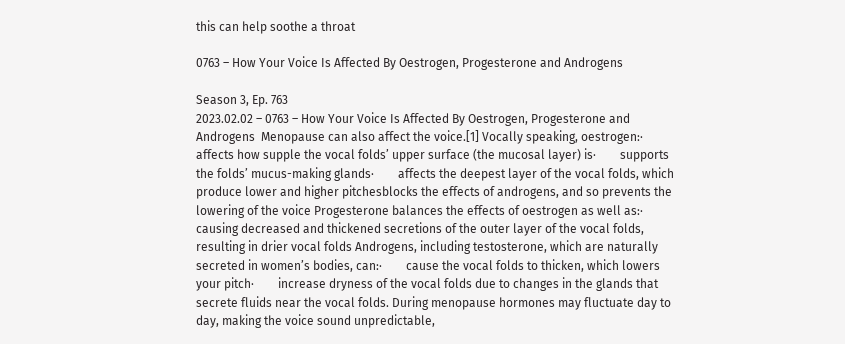this can help soothe a throat

0763 – How Your Voice Is Affected By Oestrogen, Progesterone and Androgens

Season 3, Ep. 763
2023.02.02 – 0763 – How Your Voice Is Affected By Oestrogen, Progesterone and Androgens  Menopause can also affect the voice.[1] Vocally speaking, oestrogen:·        affects how supple the vocal folds’ upper surface (the mucosal layer) is·        supports the folds’ mucus-making glands·        affects the deepest layer of the vocal folds, which produce lower and higher pitchesblocks the effects of androgens, and so prevents the lowering of the voice Progesterone balances the effects of oestrogen as well as:·        causing decreased and thickened secretions of the outer layer of the vocal folds, resulting in drier vocal folds Androgens, including testosterone, which are naturally secreted in women’s bodies, can:·        cause the vocal folds to thicken, which lowers your pitch·        increase dryness of the vocal folds due to changes in the glands that secrete fluids near the vocal folds. During menopause hormones may fluctuate day to day, making the voice sound unpredictable,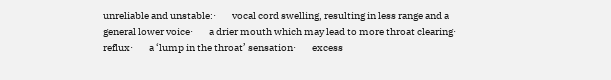unreliable and unstable:·        vocal cord swelling, resulting in less range and a general lower voice·        a drier mouth which may lead to more throat clearing·        reflux·        a ‘lump in the throat’ sensation·        excess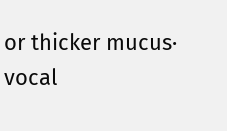or thicker mucus·        vocal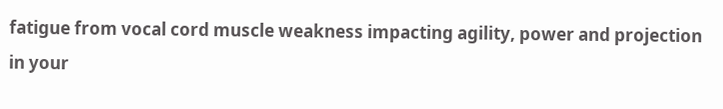fatigue from vocal cord muscle weakness impacting agility, power and projection in your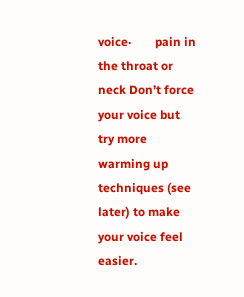voice·        pain in the throat or neck Don’t force your voice but try more warming up techniques (see later) to make your voice feel easier.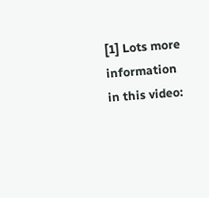[1] Lots more information in this video: